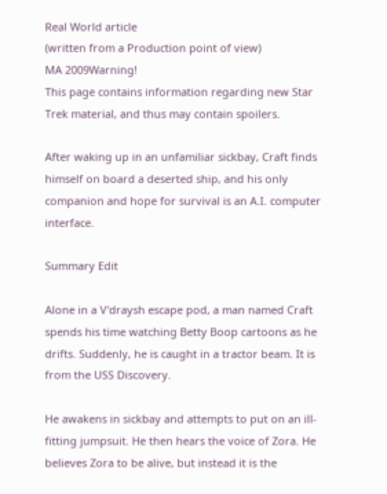Real World article
(written from a Production point of view)
MA 2009Warning!
This page contains information regarding new Star Trek material, and thus may contain spoilers.

After waking up in an unfamiliar sickbay, Craft finds himself on board a deserted ship, and his only companion and hope for survival is an A.I. computer interface.

Summary Edit

Alone in a V'draysh escape pod, a man named Craft spends his time watching Betty Boop cartoons as he drifts. Suddenly, he is caught in a tractor beam. It is from the USS Discovery.

He awakens in sickbay and attempts to put on an ill-fitting jumpsuit. He then hears the voice of Zora. He believes Zora to be alive, but instead it is the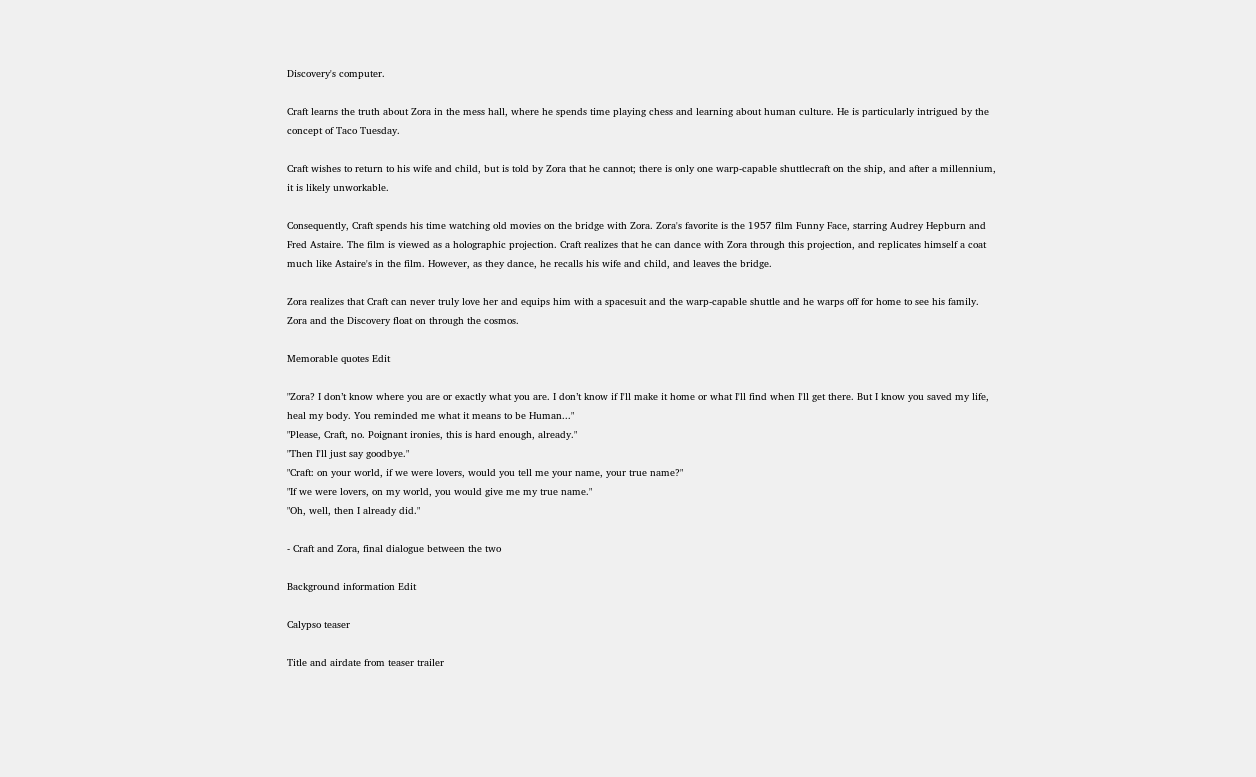Discovery's computer.

Craft learns the truth about Zora in the mess hall, where he spends time playing chess and learning about human culture. He is particularly intrigued by the concept of Taco Tuesday.

Craft wishes to return to his wife and child, but is told by Zora that he cannot; there is only one warp-capable shuttlecraft on the ship, and after a millennium, it is likely unworkable.

Consequently, Craft spends his time watching old movies on the bridge with Zora. Zora's favorite is the 1957 film Funny Face, starring Audrey Hepburn and Fred Astaire. The film is viewed as a holographic projection. Craft realizes that he can dance with Zora through this projection, and replicates himself a coat much like Astaire's in the film. However, as they dance, he recalls his wife and child, and leaves the bridge.

Zora realizes that Craft can never truly love her and equips him with a spacesuit and the warp-capable shuttle and he warps off for home to see his family. Zora and the Discovery float on through the cosmos.

Memorable quotes Edit

"Zora? I don’t know where you are or exactly what you are. I don’t know if I'll make it home or what I'll find when I'll get there. But I know you saved my life, heal my body. You reminded me what it means to be Human..."
"Please, Craft, no. Poignant ironies, this is hard enough, already."
"Then I'll just say goodbye."
"Craft: on your world, if we were lovers, would you tell me your name, your true name?"
"If we were lovers, on my world, you would give me my true name."
"Oh, well, then I already did."

- Craft and Zora, final dialogue between the two

Background information Edit

Calypso teaser

Title and airdate from teaser trailer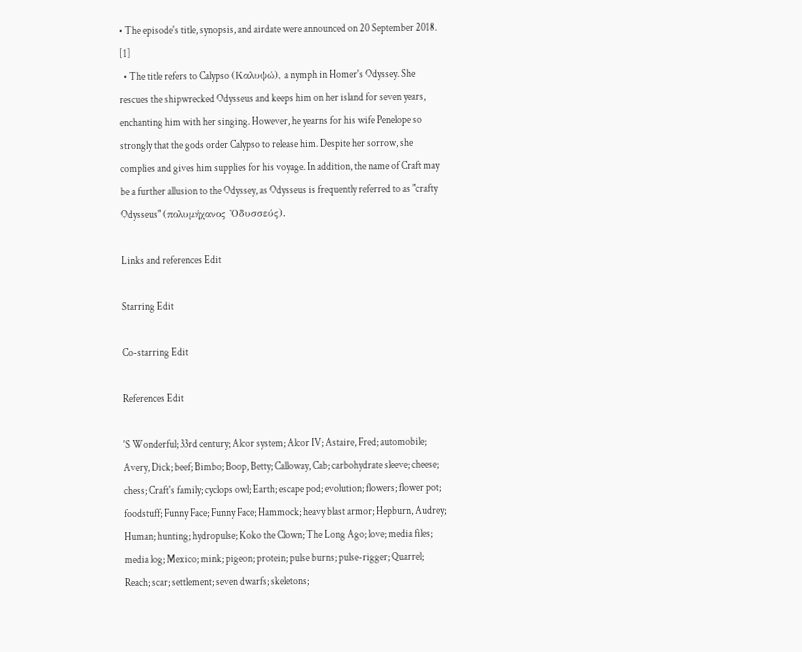• The episode's title, synopsis, and airdate were announced on 20 September 2018. [1]
  • The title refers to Calypso (Καλυψώ), a nymph in Homer's Odyssey. She rescues the shipwrecked Odysseus and keeps him on her island for seven years, enchanting him with her singing. However, he yearns for his wife Penelope so strongly that the gods order Calypso to release him. Despite her sorrow, she complies and gives him supplies for his voyage. In addition, the name of Craft may be a further allusion to the Odyssey, as Odysseus is frequently referred to as "crafty Odysseus" (πολυμήχανος Ὀδυσσεύς).

Links and references Edit

Starring Edit

Co-starring Edit

References Edit

'S Wonderful; 33rd century; Alcor system; Alcor IV; Astaire, Fred; automobile; Avery, Dick; beef; Bimbo; Boop, Betty; Calloway, Cab; carbohydrate sleeve; cheese; chess; Craft's family; cyclops owl; Earth; escape pod; evolution; flowers; flower pot; foodstuff; Funny Face; Funny Face; Hammock; heavy blast armor; Hepburn, Audrey; Human; hunting; hydropulse; Koko the Clown; The Long Ago; love; media files; media log; Mexico; mink; pigeon; protein; pulse burns; pulse-rigger; Quarrel; Reach; scar; settlement; seven dwarfs; skeletons;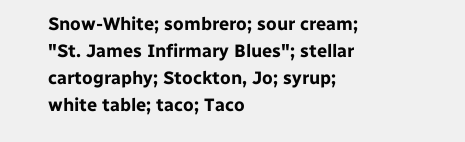Snow-White; sombrero; sour cream; "St. James Infirmary Blues"; stellar cartography; Stockton, Jo; syrup; white table; taco; Taco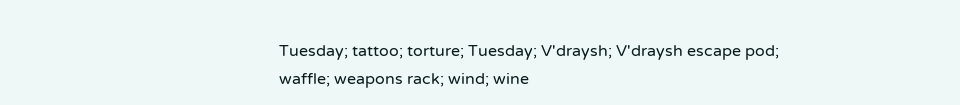Tuesday; tattoo; torture; Tuesday; V'draysh; V'draysh escape pod; waffle; weapons rack; wind; wine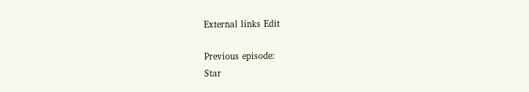External links Edit

Previous episode:
Star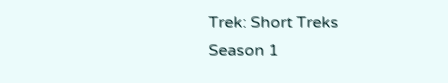Trek: Short Treks
Season 1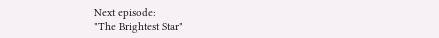Next episode:
"The Brightest Star"